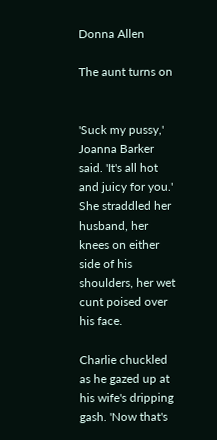Donna Allen

The aunt turns on


'Suck my pussy,' Joanna Barker said. 'It's all hot and juicy for you.' She straddled her husband, her knees on either side of his shoulders, her wet cunt poised over his face.

Charlie chuckled as he gazed up at his wife's dripping gash. 'Now that's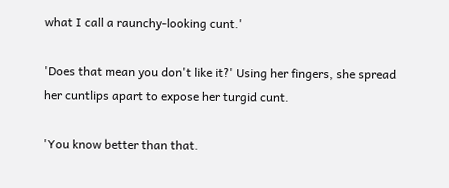what I call a raunchy-looking cunt.'

'Does that mean you don't like it?' Using her fingers, she spread her cuntlips apart to expose her turgid cunt.

'You know better than that.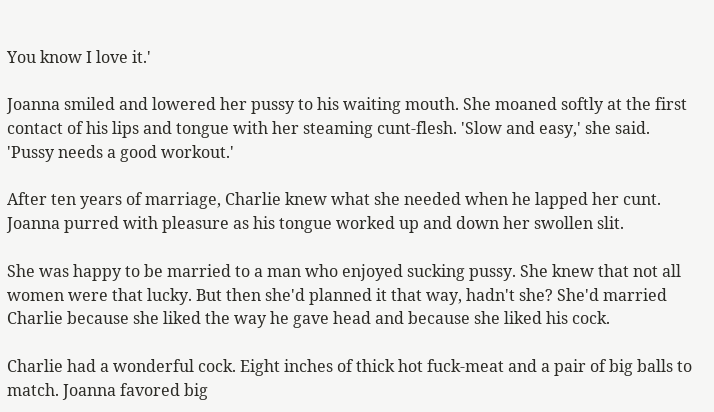You know I love it.'

Joanna smiled and lowered her pussy to his waiting mouth. She moaned softly at the first contact of his lips and tongue with her steaming cunt-flesh. 'Slow and easy,' she said. 'Pussy needs a good workout.'

After ten years of marriage, Charlie knew what she needed when he lapped her cunt. Joanna purred with pleasure as his tongue worked up and down her swollen slit.

She was happy to be married to a man who enjoyed sucking pussy. She knew that not all women were that lucky. But then she'd planned it that way, hadn't she? She'd married Charlie because she liked the way he gave head and because she liked his cock.

Charlie had a wonderful cock. Eight inches of thick hot fuck-meat and a pair of big balls to match. Joanna favored big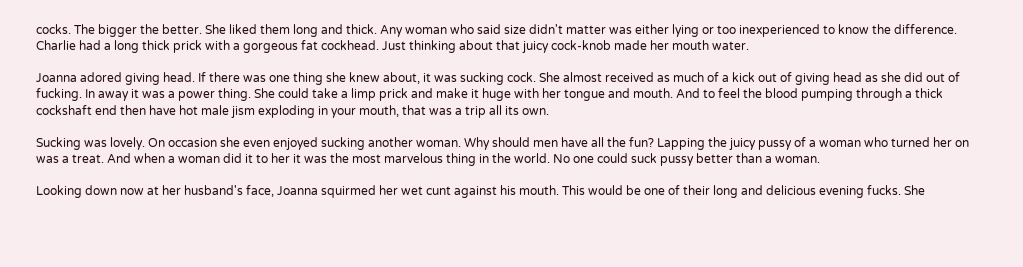cocks. The bigger the better. She liked them long and thick. Any woman who said size didn't matter was either lying or too inexperienced to know the difference. Charlie had a long thick prick with a gorgeous fat cockhead. Just thinking about that juicy cock-knob made her mouth water.

Joanna adored giving head. If there was one thing she knew about, it was sucking cock. She almost received as much of a kick out of giving head as she did out of fucking. In away it was a power thing. She could take a limp prick and make it huge with her tongue and mouth. And to feel the blood pumping through a thick cockshaft end then have hot male jism exploding in your mouth, that was a trip all its own.

Sucking was lovely. On occasion she even enjoyed sucking another woman. Why should men have all the fun? Lapping the juicy pussy of a woman who turned her on was a treat. And when a woman did it to her it was the most marvelous thing in the world. No one could suck pussy better than a woman.

Looking down now at her husband's face, Joanna squirmed her wet cunt against his mouth. This would be one of their long and delicious evening fucks. She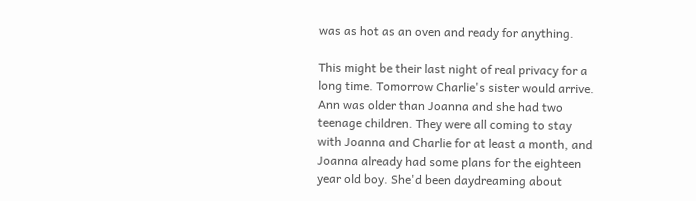was as hot as an oven and ready for anything.

This might be their last night of real privacy for a long time. Tomorrow Charlie's sister would arrive. Ann was older than Joanna and she had two teenage children. They were all coming to stay with Joanna and Charlie for at least a month, and Joanna already had some plans for the eighteen year old boy. She'd been daydreaming about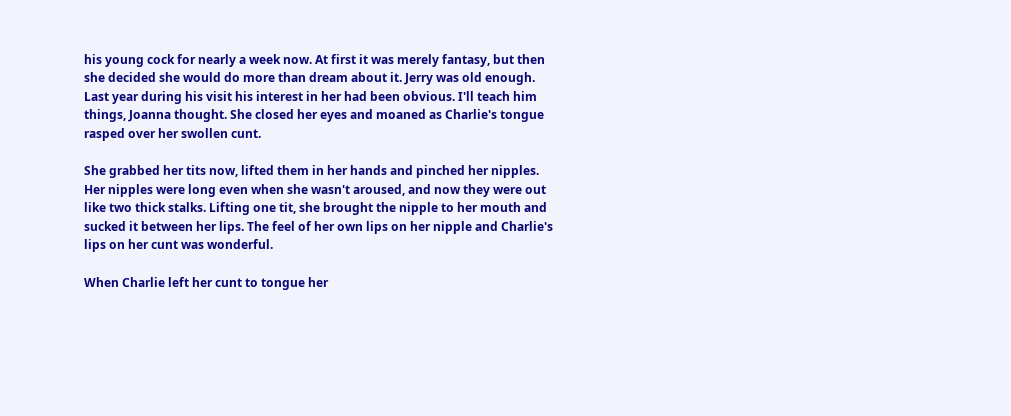his young cock for nearly a week now. At first it was merely fantasy, but then she decided she would do more than dream about it. Jerry was old enough. Last year during his visit his interest in her had been obvious. I'll teach him things, Joanna thought. She closed her eyes and moaned as Charlie's tongue rasped over her swollen cunt.

She grabbed her tits now, lifted them in her hands and pinched her nipples. Her nipples were long even when she wasn't aroused, and now they were out like two thick stalks. Lifting one tit, she brought the nipple to her mouth and sucked it between her lips. The feel of her own lips on her nipple and Charlie's lips on her cunt was wonderful.

When Charlie left her cunt to tongue her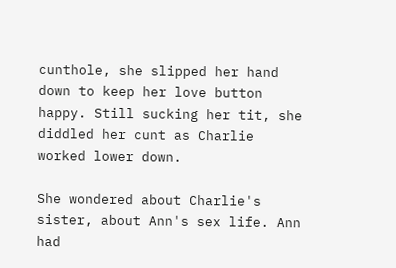cunthole, she slipped her hand down to keep her love button happy. Still sucking her tit, she diddled her cunt as Charlie worked lower down.

She wondered about Charlie's sister, about Ann's sex life. Ann had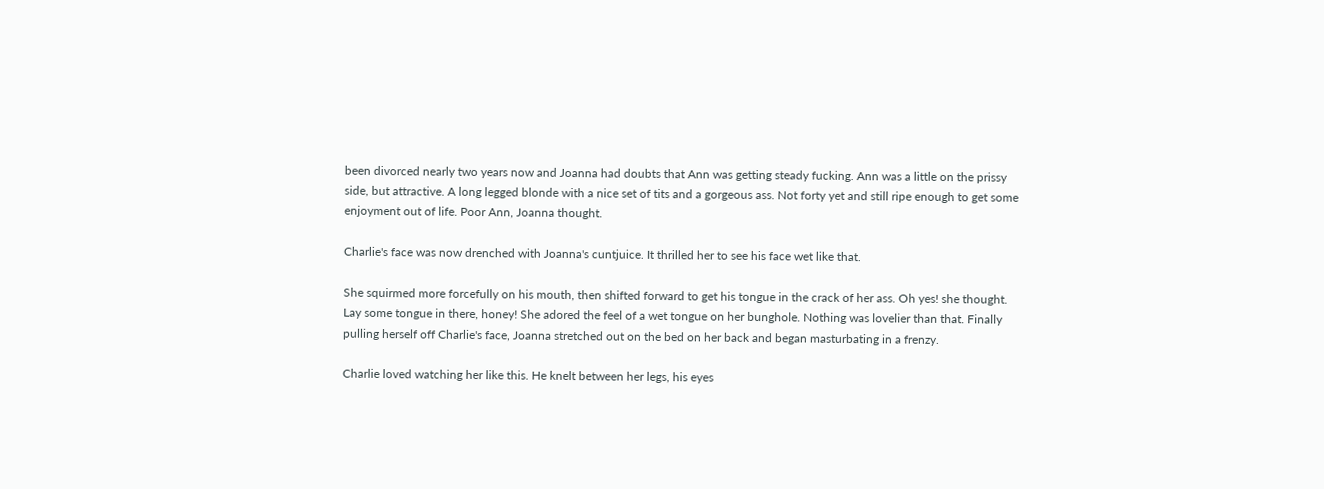been divorced nearly two years now and Joanna had doubts that Ann was getting steady fucking. Ann was a little on the prissy side, but attractive. A long legged blonde with a nice set of tits and a gorgeous ass. Not forty yet and still ripe enough to get some enjoyment out of life. Poor Ann, Joanna thought.

Charlie's face was now drenched with Joanna's cuntjuice. It thrilled her to see his face wet like that.

She squirmed more forcefully on his mouth, then shifted forward to get his tongue in the crack of her ass. Oh yes! she thought. Lay some tongue in there, honey! She adored the feel of a wet tongue on her bunghole. Nothing was lovelier than that. Finally pulling herself off Charlie's face, Joanna stretched out on the bed on her back and began masturbating in a frenzy.

Charlie loved watching her like this. He knelt between her legs, his eyes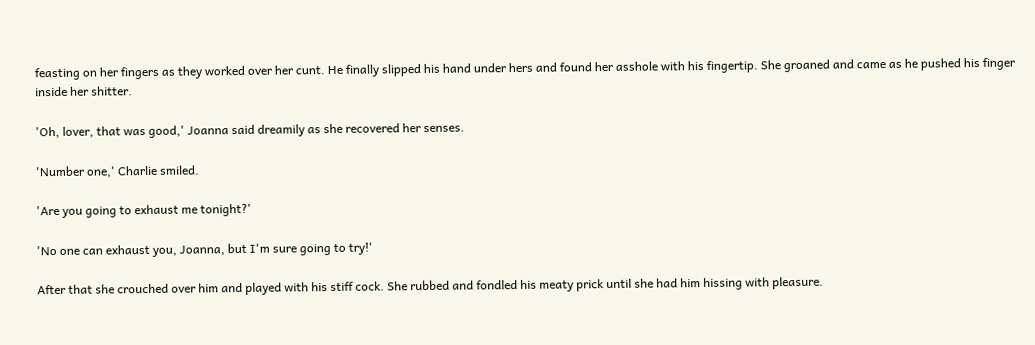feasting on her fingers as they worked over her cunt. He finally slipped his hand under hers and found her asshole with his fingertip. She groaned and came as he pushed his finger inside her shitter.

'Oh, lover, that was good,' Joanna said dreamily as she recovered her senses.

'Number one,' Charlie smiled.

'Are you going to exhaust me tonight?'

'No one can exhaust you, Joanna, but I'm sure going to try!'

After that she crouched over him and played with his stiff cock. She rubbed and fondled his meaty prick until she had him hissing with pleasure.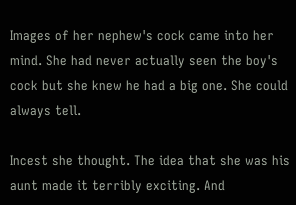Images of her nephew's cock came into her mind. She had never actually seen the boy's cock but she knew he had a big one. She could always tell.

Incest she thought. The idea that she was his aunt made it terribly exciting. And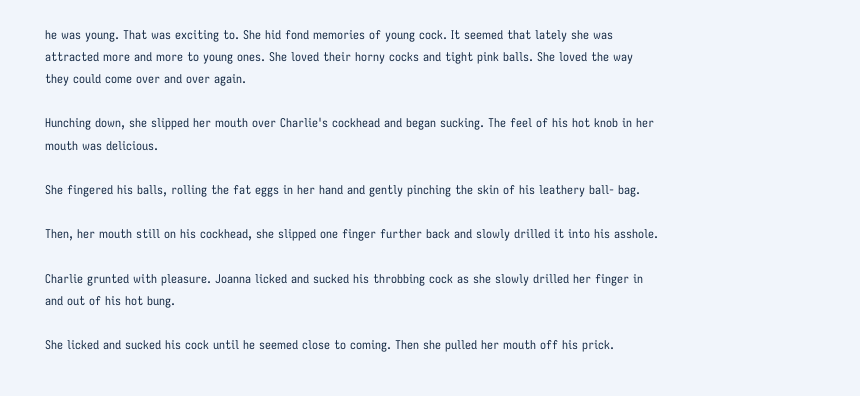he was young. That was exciting to. She hid fond memories of young cock. It seemed that lately she was attracted more and more to young ones. She loved their horny cocks and tight pink balls. She loved the way they could come over and over again.

Hunching down, she slipped her mouth over Charlie's cockhead and began sucking. The feel of his hot knob in her mouth was delicious.

She fingered his balls, rolling the fat eggs in her hand and gently pinching the skin of his leathery ball- bag.

Then, her mouth still on his cockhead, she slipped one finger further back and slowly drilled it into his asshole.

Charlie grunted with pleasure. Joanna licked and sucked his throbbing cock as she slowly drilled her finger in and out of his hot bung.

She licked and sucked his cock until he seemed close to coming. Then she pulled her mouth off his prick.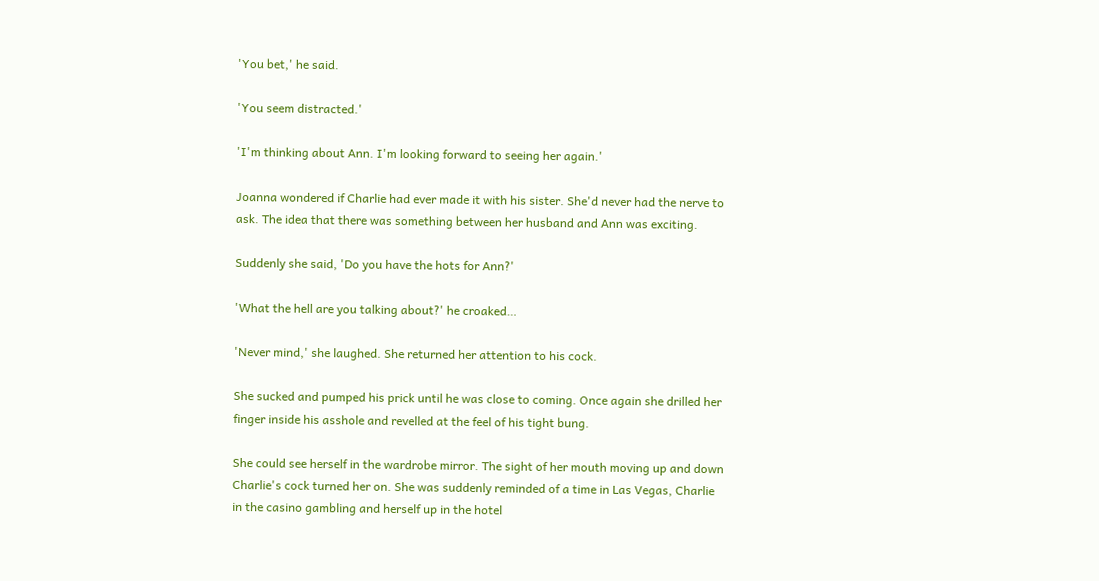'You bet,' he said.

'You seem distracted.'

'I'm thinking about Ann. I'm looking forward to seeing her again.'

Joanna wondered if Charlie had ever made it with his sister. She'd never had the nerve to ask. The idea that there was something between her husband and Ann was exciting.

Suddenly she said, 'Do you have the hots for Ann?'

'What the hell are you talking about?' he croaked…

'Never mind,' she laughed. She returned her attention to his cock.

She sucked and pumped his prick until he was close to coming. Once again she drilled her finger inside his asshole and revelled at the feel of his tight bung.

She could see herself in the wardrobe mirror. The sight of her mouth moving up and down Charlie's cock turned her on. She was suddenly reminded of a time in Las Vegas, Charlie in the casino gambling and herself up in the hotel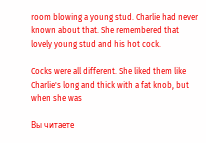room blowing a young stud. Charlie had never known about that. She remembered that lovely young stud and his hot cock.

Cocks were all different. She liked them like Charlie's long and thick with a fat knob, but when she was

Вы читаете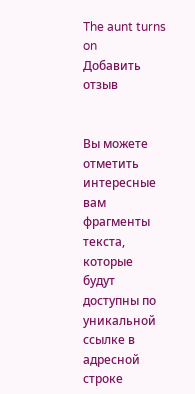The aunt turns on
Добавить отзыв


Вы можете отметить интересные вам фрагменты текста, которые будут доступны по уникальной ссылке в адресной строке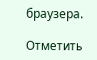браузера.

Отметить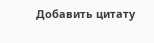Добавить цитату